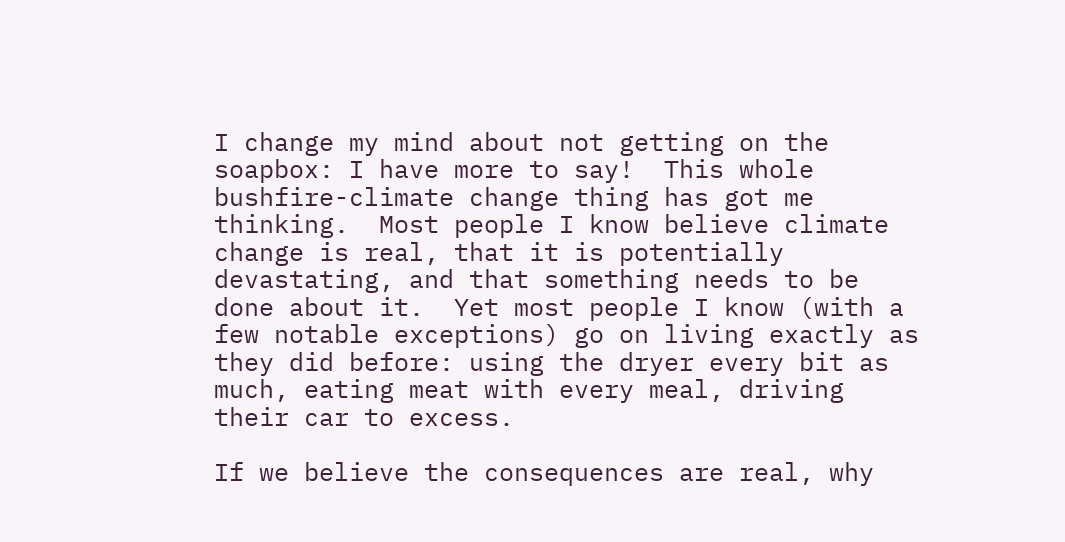I change my mind about not getting on the soapbox: I have more to say!  This whole bushfire-climate change thing has got me thinking.  Most people I know believe climate change is real, that it is potentially devastating, and that something needs to be done about it.  Yet most people I know (with a few notable exceptions) go on living exactly as they did before: using the dryer every bit as much, eating meat with every meal, driving their car to excess.

If we believe the consequences are real, why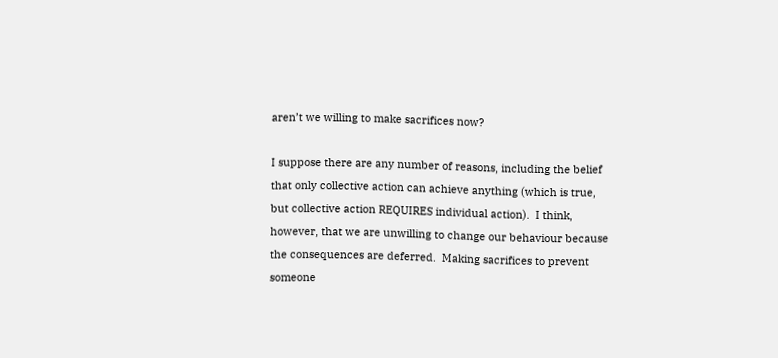aren’t we willing to make sacrifices now?

I suppose there are any number of reasons, including the belief that only collective action can achieve anything (which is true, but collective action REQUIRES individual action).  I think, however, that we are unwilling to change our behaviour because the consequences are deferred.  Making sacrifices to prevent someone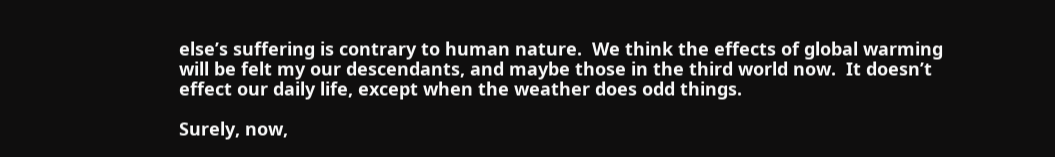else’s suffering is contrary to human nature.  We think the effects of global warming will be felt my our descendants, and maybe those in the third world now.  It doesn’t effect our daily life, except when the weather does odd things.

Surely, now,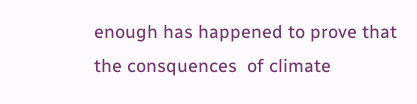enough has happened to prove that the consquences  of climate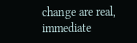change are real, immediate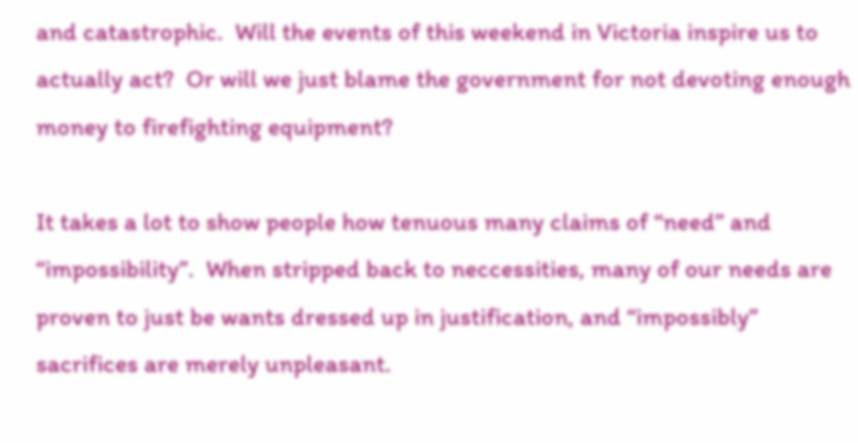and catastrophic.  Will the events of this weekend in Victoria inspire us to actually act?  Or will we just blame the government for not devoting enough money to firefighting equipment?

It takes a lot to show people how tenuous many claims of “need” and “impossibility”.  When stripped back to neccessities, many of our needs are proven to just be wants dressed up in justification, and “impossibly” sacrifices are merely unpleasant.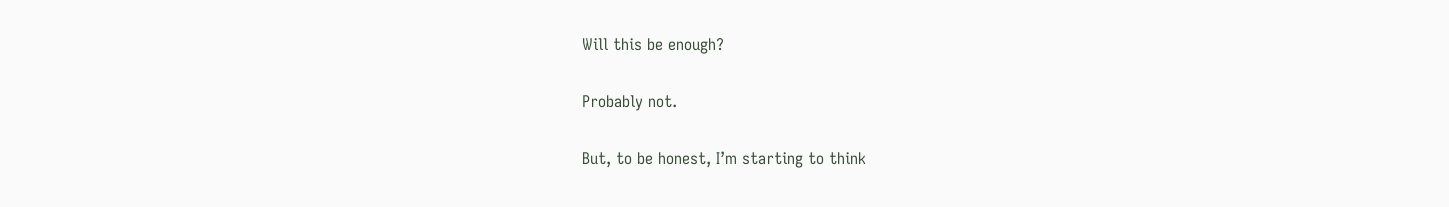Will this be enough?

Probably not.

But, to be honest, I’m starting to think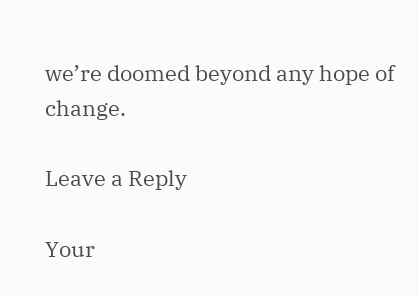we’re doomed beyond any hope of change.

Leave a Reply

Your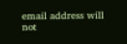email address will not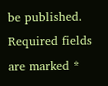be published. Required fields are marked *